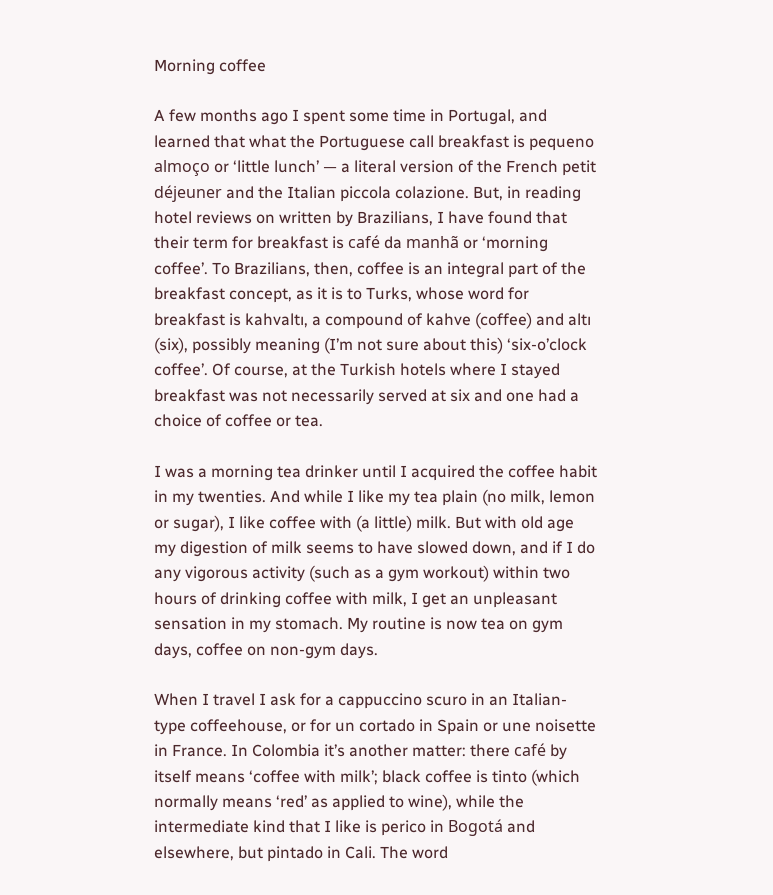Morning coffee

A few months ago I spent some time in Portugal, and learned that what the Portuguese call breakfast is pequeno almoço or ‘little lunch’ — a literal version of the French petit déjeuner and the Italian piccola colazione. But, in reading hotel reviews on written by Brazilians, I have found that their term for breakfast is café da manhã or ‘morning coffee’. To Brazilians, then, coffee is an integral part of the breakfast concept, as it is to Turks, whose word for breakfast is kahvaltı, a compound of kahve (coffee) and altı (six), possibly meaning (I’m not sure about this) ‘six-o’clock coffee’. Of course, at the Turkish hotels where I stayed breakfast was not necessarily served at six and one had a choice of coffee or tea.

I was a morning tea drinker until I acquired the coffee habit in my twenties. And while I like my tea plain (no milk, lemon or sugar), I like coffee with (a little) milk. But with old age my digestion of milk seems to have slowed down, and if I do any vigorous activity (such as a gym workout) within two hours of drinking coffee with milk, I get an unpleasant sensation in my stomach. My routine is now tea on gym days, coffee on non-gym days.

When I travel I ask for a cappuccino scuro in an Italian-type coffeehouse, or for un cortado in Spain or une noisette in France. In Colombia it’s another matter: there café by itself means ‘coffee with milk’; black coffee is tinto (which normally means ‘red’ as applied to wine), while the intermediate kind that I like is perico in Bogotá and elsewhere, but pintado in Cali. The word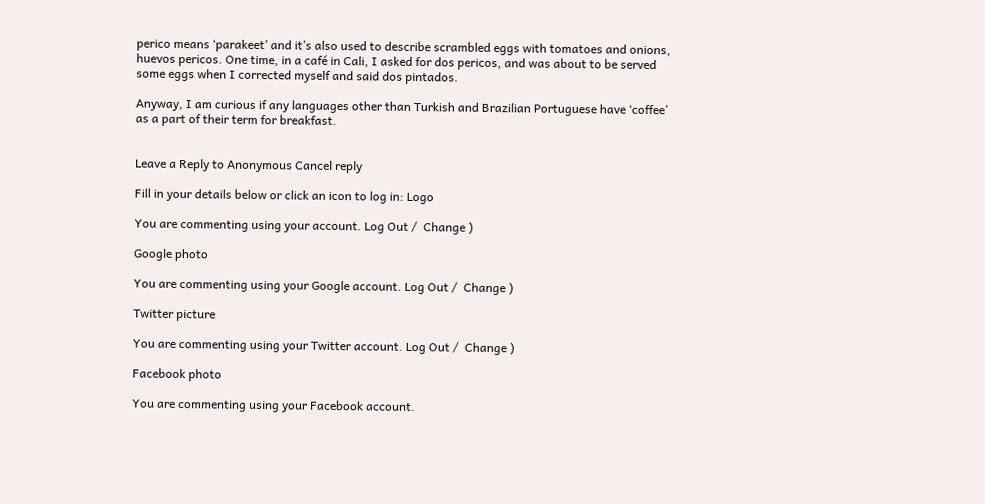perico means ‘parakeet’ and it’s also used to describe scrambled eggs with tomatoes and onions, huevos pericos. One time, in a café in Cali, I asked for dos pericos, and was about to be served some eggs when I corrected myself and said dos pintados.

Anyway, I am curious if any languages other than Turkish and Brazilian Portuguese have ‘coffee’ as a part of their term for breakfast.


Leave a Reply to Anonymous Cancel reply

Fill in your details below or click an icon to log in: Logo

You are commenting using your account. Log Out /  Change )

Google photo

You are commenting using your Google account. Log Out /  Change )

Twitter picture

You are commenting using your Twitter account. Log Out /  Change )

Facebook photo

You are commenting using your Facebook account.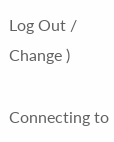Log Out /  Change )

Connecting to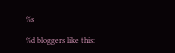%s

%d bloggers like this: